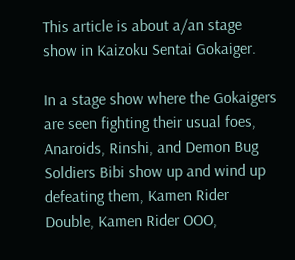This article is about a/an stage show in Kaizoku Sentai Gokaiger.

In a stage show where the Gokaigers are seen fighting their usual foes, Anaroids, Rinshi, and Demon Bug Soldiers Bibi show up and wind up defeating them, Kamen Rider Double, Kamen Rider OOO,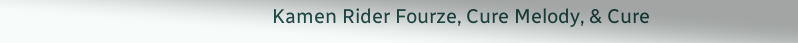Kamen Rider Fourze, Cure Melody, & Cure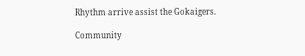Rhythm arrive assist the Gokaigers.

Community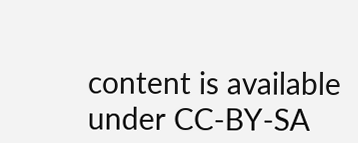content is available under CC-BY-SA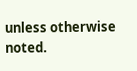unless otherwise noted.